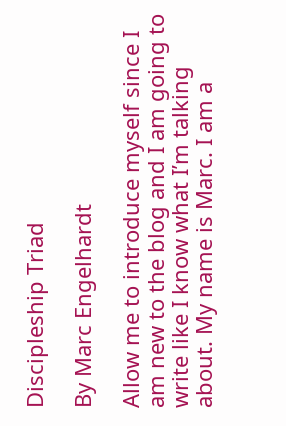Discipleship Triad

By Marc Engelhardt

Allow me to introduce myself since I am new to the blog and I am going to write like I know what I’m talking about. My name is Marc. I am a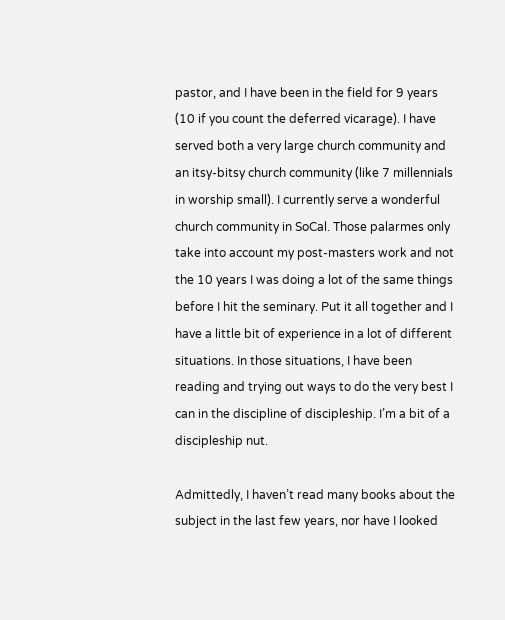pastor, and I have been in the field for 9 years (10 if you count the deferred vicarage). I have served both a very large church community and an itsy-bitsy church community (like 7 millennials in worship small). I currently serve a wonderful church community in SoCal. Those palarmes only take into account my post-masters work and not the 10 years I was doing a lot of the same things before I hit the seminary. Put it all together and I have a little bit of experience in a lot of different situations. In those situations, I have been reading and trying out ways to do the very best I can in the discipline of discipleship. I’m a bit of a discipleship nut.

Admittedly, I haven’t read many books about the subject in the last few years, nor have I looked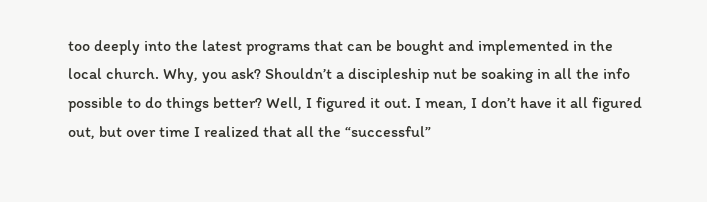too deeply into the latest programs that can be bought and implemented in the local church. Why, you ask? Shouldn’t a discipleship nut be soaking in all the info possible to do things better? Well, I figured it out. I mean, I don’t have it all figured out, but over time I realized that all the “successful”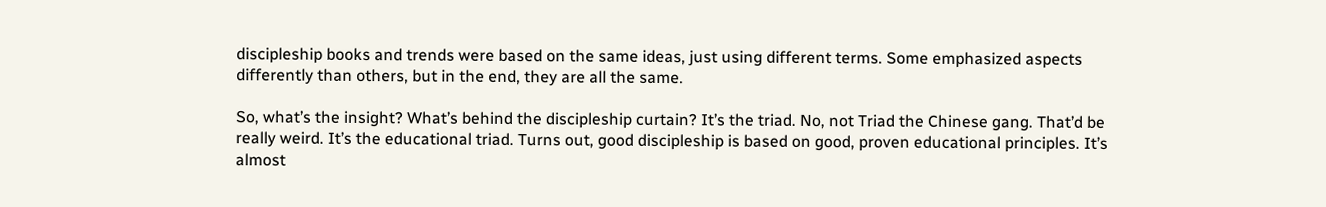discipleship books and trends were based on the same ideas, just using different terms. Some emphasized aspects differently than others, but in the end, they are all the same.

So, what’s the insight? What’s behind the discipleship curtain? It’s the triad. No, not Triad the Chinese gang. That’d be really weird. It’s the educational triad. Turns out, good discipleship is based on good, proven educational principles. It’s almost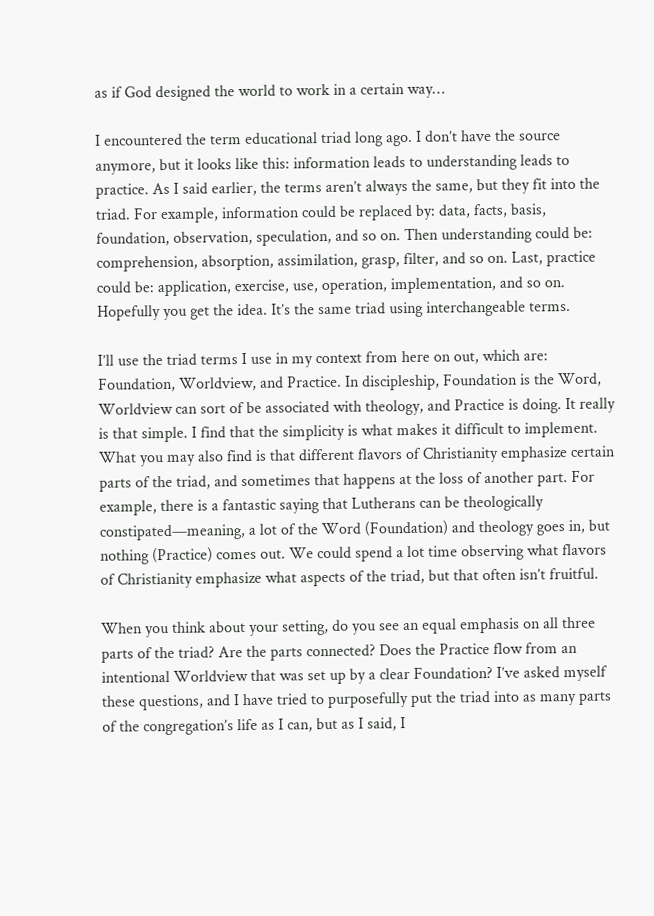as if God designed the world to work in a certain way…

I encountered the term educational triad long ago. I don’t have the source anymore, but it looks like this: information leads to understanding leads to practice. As I said earlier, the terms aren’t always the same, but they fit into the triad. For example, information could be replaced by: data, facts, basis, foundation, observation, speculation, and so on. Then understanding could be: comprehension, absorption, assimilation, grasp, filter, and so on. Last, practice could be: application, exercise, use, operation, implementation, and so on. Hopefully you get the idea. It’s the same triad using interchangeable terms.

I’ll use the triad terms I use in my context from here on out, which are: Foundation, Worldview, and Practice. In discipleship, Foundation is the Word, Worldview can sort of be associated with theology, and Practice is doing. It really is that simple. I find that the simplicity is what makes it difficult to implement. What you may also find is that different flavors of Christianity emphasize certain parts of the triad, and sometimes that happens at the loss of another part. For example, there is a fantastic saying that Lutherans can be theologically constipated—meaning, a lot of the Word (Foundation) and theology goes in, but nothing (Practice) comes out. We could spend a lot time observing what flavors of Christianity emphasize what aspects of the triad, but that often isn’t fruitful.

When you think about your setting, do you see an equal emphasis on all three parts of the triad? Are the parts connected? Does the Practice flow from an intentional Worldview that was set up by a clear Foundation? I’ve asked myself these questions, and I have tried to purposefully put the triad into as many parts of the congregation’s life as I can, but as I said, I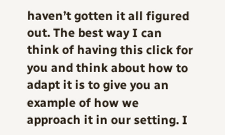haven’t gotten it all figured out. The best way I can think of having this click for you and think about how to adapt it is to give you an example of how we approach it in our setting. I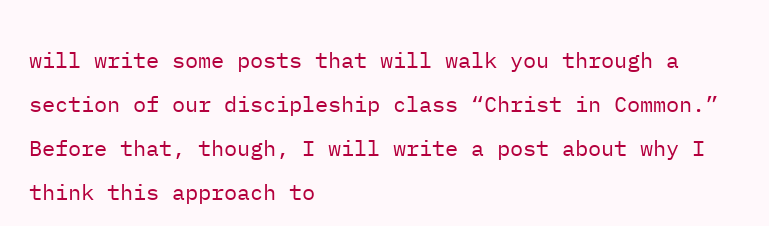will write some posts that will walk you through a section of our discipleship class “Christ in Common.” Before that, though, I will write a post about why I think this approach to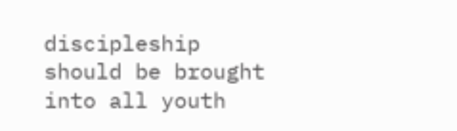discipleship should be brought into all youth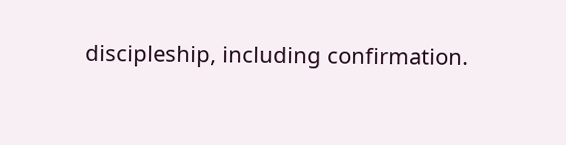discipleship, including confirmation.